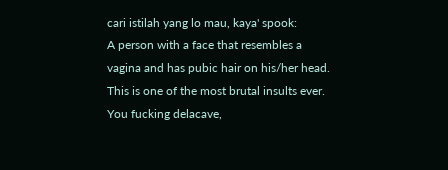cari istilah yang lo mau, kaya' spook:
A person with a face that resembles a vagina and has pubic hair on his/her head.
This is one of the most brutal insults ever.
You fucking delacave,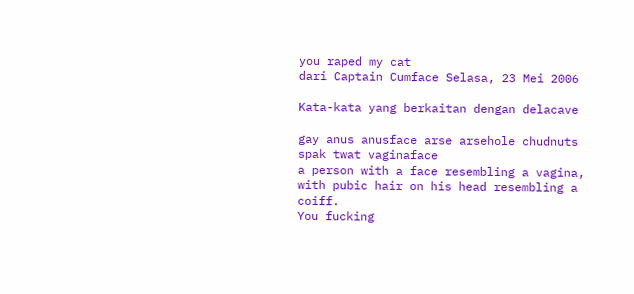you raped my cat
dari Captain Cumface Selasa, 23 Mei 2006

Kata-kata yang berkaitan dengan delacave

gay anus anusface arse arsehole chudnuts spak twat vaginaface
a person with a face resembling a vagina, with pubic hair on his head resembling a coiff.
You fucking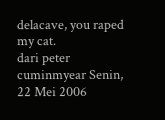delacave, you raped my cat.
dari peter cuminmyear Senin, 22 Mei 2006